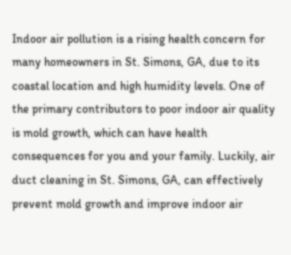Indoor air pollution is a rising health concern for many homeowners in St. Simons, GA, due to its coastal location and high humidity levels. One of the primary contributors to poor indoor air quality is mold growth, which can have health consequences for you and your family. Luckily, air duct cleaning in St. Simons, GA, can effectively prevent mold growth and improve indoor air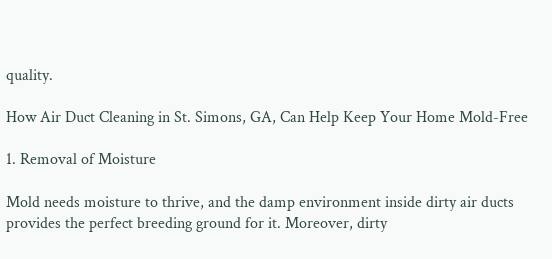quality.

How Air Duct Cleaning in St. Simons, GA, Can Help Keep Your Home Mold-Free

1. Removal of Moisture

Mold needs moisture to thrive, and the damp environment inside dirty air ducts provides the perfect breeding ground for it. Moreover, dirty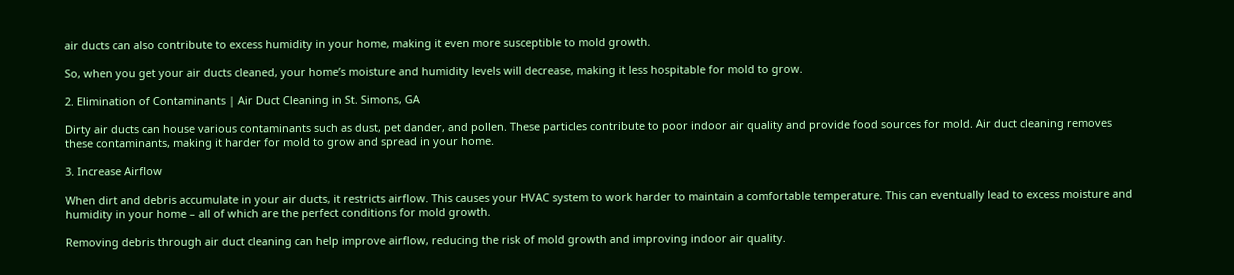air ducts can also contribute to excess humidity in your home, making it even more susceptible to mold growth.

So, when you get your air ducts cleaned, your home’s moisture and humidity levels will decrease, making it less hospitable for mold to grow.

2. Elimination of Contaminants | Air Duct Cleaning in St. Simons, GA

Dirty air ducts can house various contaminants such as dust, pet dander, and pollen. These particles contribute to poor indoor air quality and provide food sources for mold. Air duct cleaning removes these contaminants, making it harder for mold to grow and spread in your home.

3. Increase Airflow

When dirt and debris accumulate in your air ducts, it restricts airflow. This causes your HVAC system to work harder to maintain a comfortable temperature. This can eventually lead to excess moisture and humidity in your home – all of which are the perfect conditions for mold growth.

Removing debris through air duct cleaning can help improve airflow, reducing the risk of mold growth and improving indoor air quality.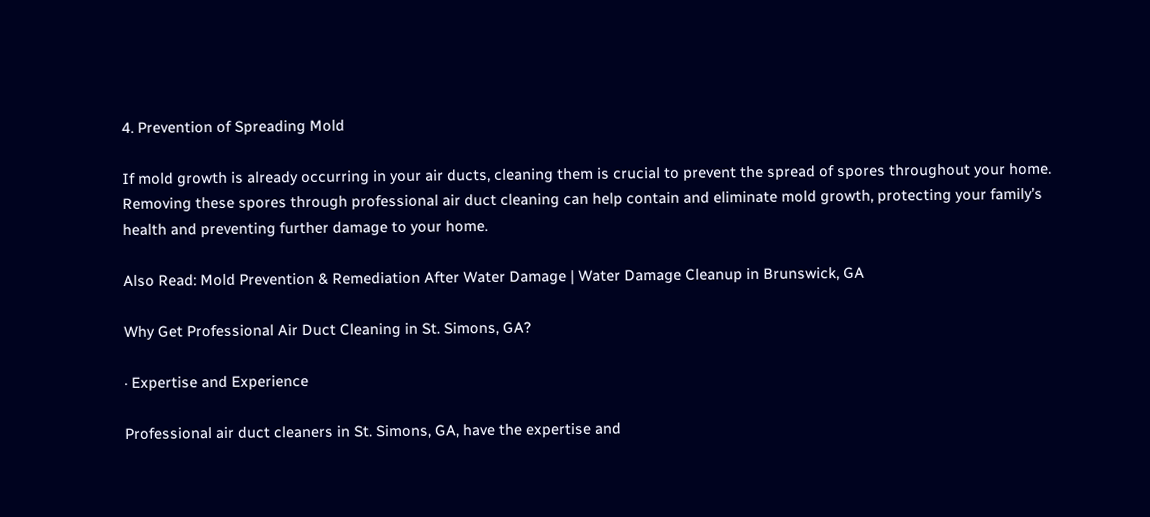4. Prevention of Spreading Mold

If mold growth is already occurring in your air ducts, cleaning them is crucial to prevent the spread of spores throughout your home. Removing these spores through professional air duct cleaning can help contain and eliminate mold growth, protecting your family’s health and preventing further damage to your home.

Also Read: Mold Prevention & Remediation After Water Damage | Water Damage Cleanup in Brunswick, GA

Why Get Professional Air Duct Cleaning in St. Simons, GA?

· Expertise and Experience

Professional air duct cleaners in St. Simons, GA, have the expertise and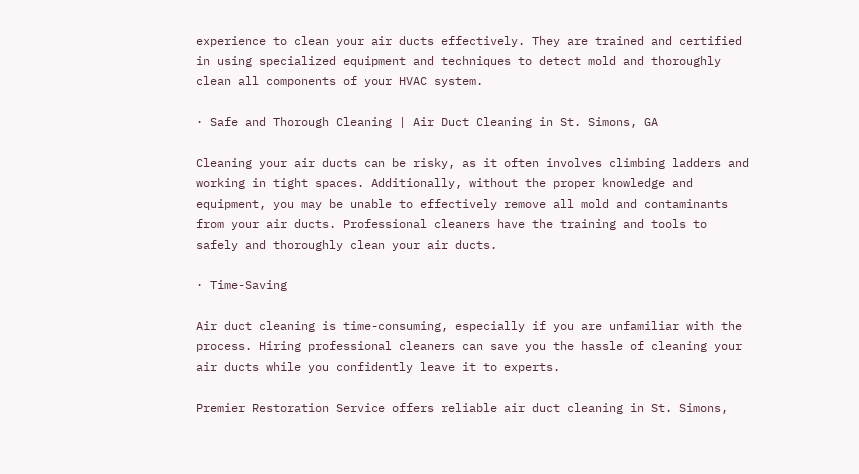experience to clean your air ducts effectively. They are trained and certified in using specialized equipment and techniques to detect mold and thoroughly clean all components of your HVAC system.

· Safe and Thorough Cleaning | Air Duct Cleaning in St. Simons, GA

Cleaning your air ducts can be risky, as it often involves climbing ladders and working in tight spaces. Additionally, without the proper knowledge and equipment, you may be unable to effectively remove all mold and contaminants from your air ducts. Professional cleaners have the training and tools to safely and thoroughly clean your air ducts.

· Time-Saving

Air duct cleaning is time-consuming, especially if you are unfamiliar with the process. Hiring professional cleaners can save you the hassle of cleaning your air ducts while you confidently leave it to experts.

Premier Restoration Service offers reliable air duct cleaning in St. Simons,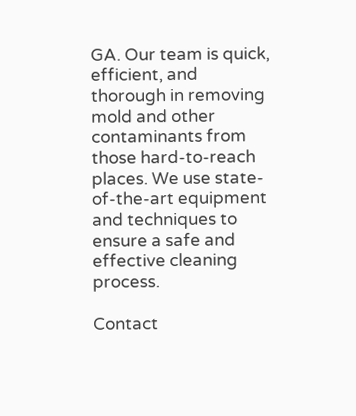GA. Our team is quick, efficient, and thorough in removing mold and other contaminants from those hard-to-reach places. We use state-of-the-art equipment and techniques to ensure a safe and effective cleaning process.

Contact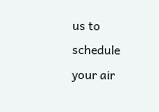us to schedule your air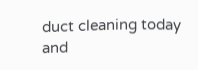duct cleaning today and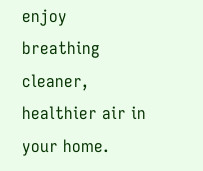enjoy breathing cleaner, healthier air in your home.